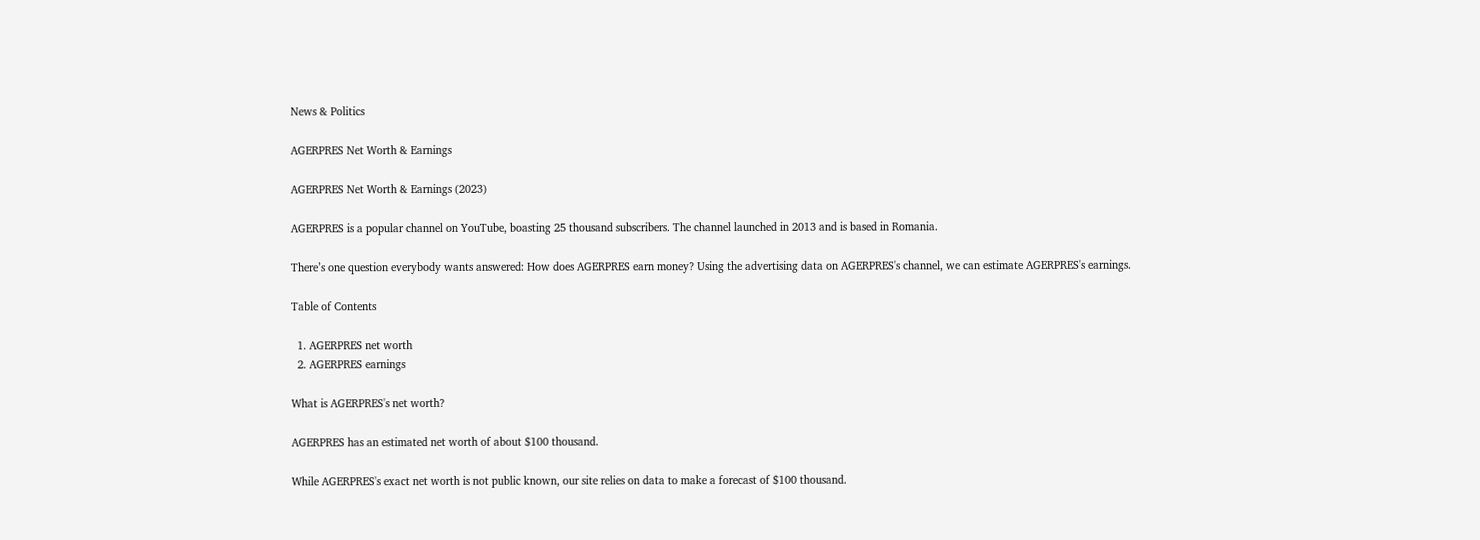News & Politics

AGERPRES Net Worth & Earnings

AGERPRES Net Worth & Earnings (2023)

AGERPRES is a popular channel on YouTube, boasting 25 thousand subscribers. The channel launched in 2013 and is based in Romania.

There’s one question everybody wants answered: How does AGERPRES earn money? Using the advertising data on AGERPRES's channel, we can estimate AGERPRES's earnings.

Table of Contents

  1. AGERPRES net worth
  2. AGERPRES earnings

What is AGERPRES's net worth?

AGERPRES has an estimated net worth of about $100 thousand.

While AGERPRES's exact net worth is not public known, our site relies on data to make a forecast of $100 thousand.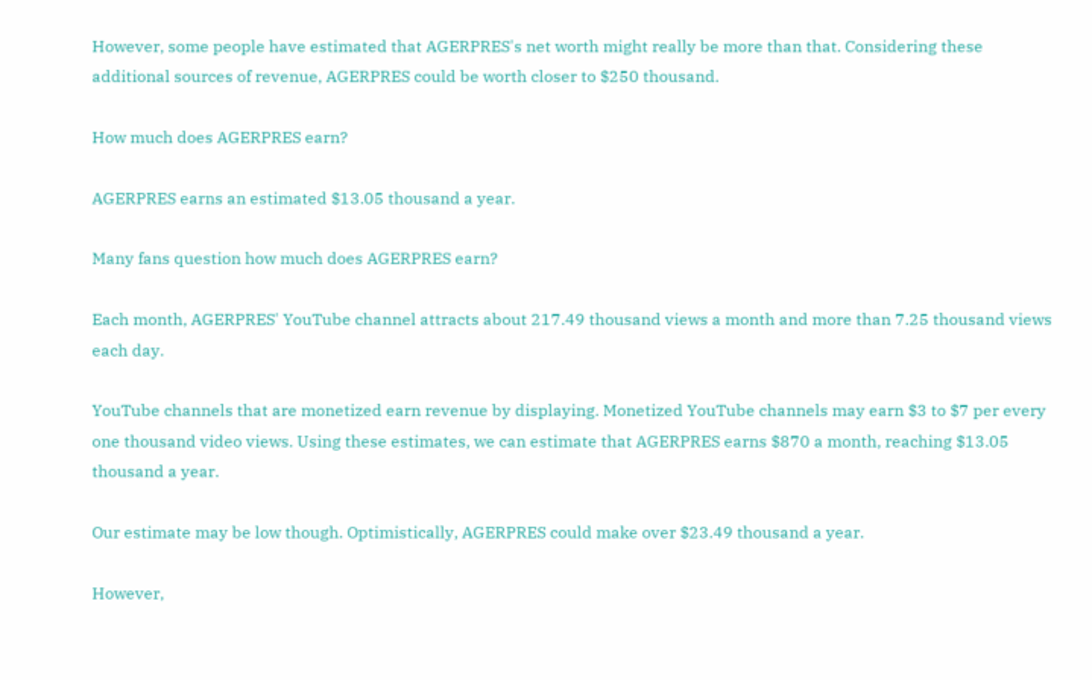However, some people have estimated that AGERPRES's net worth might really be more than that. Considering these additional sources of revenue, AGERPRES could be worth closer to $250 thousand.

How much does AGERPRES earn?

AGERPRES earns an estimated $13.05 thousand a year.

Many fans question how much does AGERPRES earn?

Each month, AGERPRES' YouTube channel attracts about 217.49 thousand views a month and more than 7.25 thousand views each day.

YouTube channels that are monetized earn revenue by displaying. Monetized YouTube channels may earn $3 to $7 per every one thousand video views. Using these estimates, we can estimate that AGERPRES earns $870 a month, reaching $13.05 thousand a year.

Our estimate may be low though. Optimistically, AGERPRES could make over $23.49 thousand a year.

However,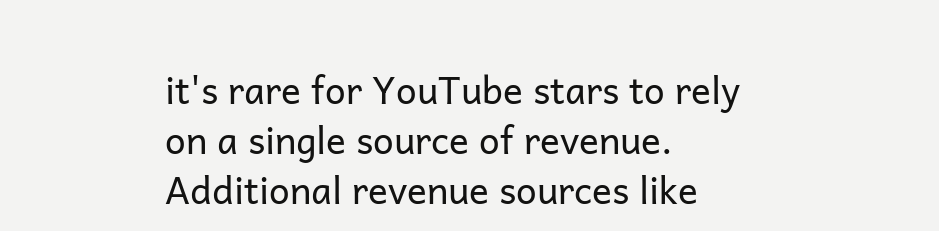it's rare for YouTube stars to rely on a single source of revenue. Additional revenue sources like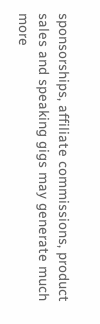sponsorships, affiliate commissions, product sales and speaking gigs may generate much more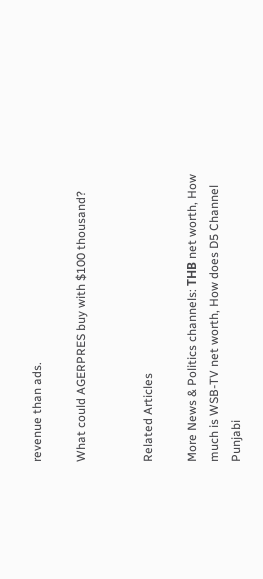revenue than ads.

What could AGERPRES buy with $100 thousand?


Related Articles

More News & Politics channels: ТНВ net worth, How much is WSB-TV net worth, How does D5 Channel Punjabi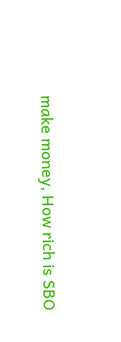make money, How rich is SBO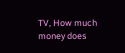TV, How much money does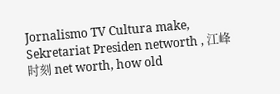Jornalismo TV Cultura make, Sekretariat Presiden networth , 江峰时刻 net worth, how old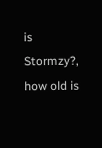is Stormzy?, how old is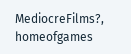MediocreFilms?, homeofgames